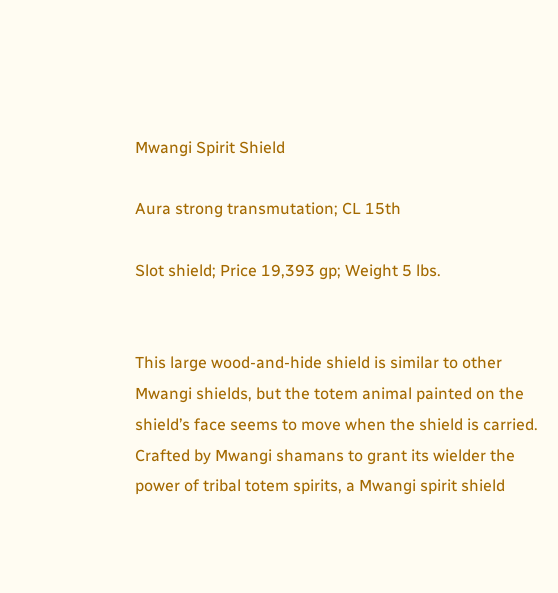Mwangi Spirit Shield

Aura strong transmutation; CL 15th

Slot shield; Price 19,393 gp; Weight 5 lbs.


This large wood-and-hide shield is similar to other Mwangi shields, but the totem animal painted on the shield’s face seems to move when the shield is carried. Crafted by Mwangi shamans to grant its wielder the power of tribal totem spirits, a Mwangi spirit shield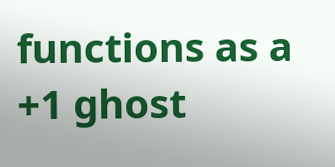functions as a +1 ghost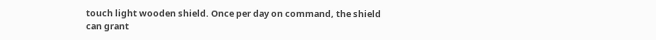touch light wooden shield. Once per day on command, the shield can grant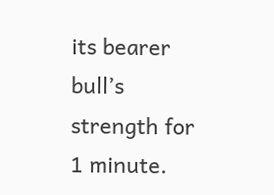its bearer bull’s strength for 1 minute.